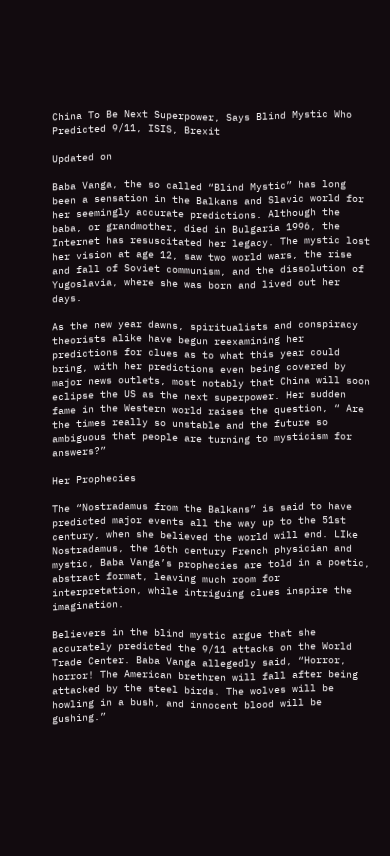China To Be Next Superpower, Says Blind Mystic Who Predicted 9/11, ISIS, Brexit

Updated on

Baba Vanga, the so called “Blind Mystic” has long been a sensation in the Balkans and Slavic world for her seemingly accurate predictions. Although the baba, or grandmother, died in Bulgaria 1996, the Internet has resuscitated her legacy. The mystic lost her vision at age 12, saw two world wars, the rise and fall of Soviet communism, and the dissolution of Yugoslavia, where she was born and lived out her days.

As the new year dawns, spiritualists and conspiracy theorists alike have begun reexamining her predictions for clues as to what this year could bring, with her predictions even being covered by major news outlets, most notably that China will soon eclipse the US as the next superpower. Her sudden fame in the Western world raises the question, “ Are the times really so unstable and the future so ambiguous that people are turning to mysticism for answers?”

Her Prophecies

The “Nostradamus from the Balkans” is said to have predicted major events all the way up to the 51st century, when she believed the world will end. LIke Nostradamus, the 16th century French physician and mystic, Baba Vanga’s prophecies are told in a poetic, abstract format, leaving much room for interpretation, while intriguing clues inspire the imagination.

Believers in the blind mystic argue that she accurately predicted the 9/11 attacks on the World Trade Center. Baba Vanga allegedly said, “Horror, horror! The American brethren will fall after being attacked by the steel birds. The wolves will be howling in a bush, and innocent blood will be gushing.”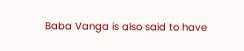Baba Vanga is also said to have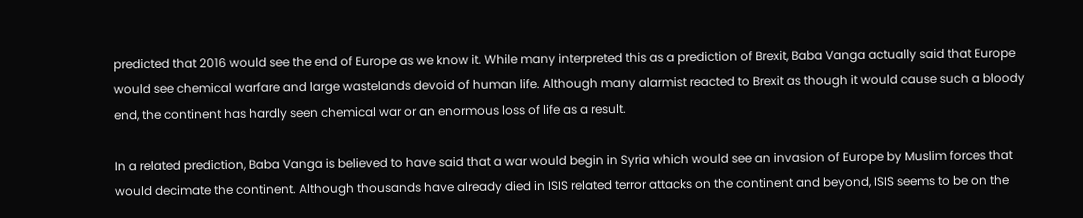predicted that 2016 would see the end of Europe as we know it. While many interpreted this as a prediction of Brexit, Baba Vanga actually said that Europe would see chemical warfare and large wastelands devoid of human life. Although many alarmist reacted to Brexit as though it would cause such a bloody end, the continent has hardly seen chemical war or an enormous loss of life as a result.

In a related prediction, Baba Vanga is believed to have said that a war would begin in Syria which would see an invasion of Europe by Muslim forces that would decimate the continent. Although thousands have already died in ISIS related terror attacks on the continent and beyond, ISIS seems to be on the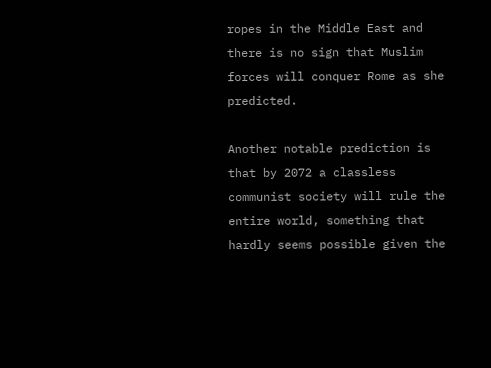ropes in the Middle East and there is no sign that Muslim forces will conquer Rome as she predicted.

Another notable prediction is that by 2072 a classless communist society will rule the entire world, something that hardly seems possible given the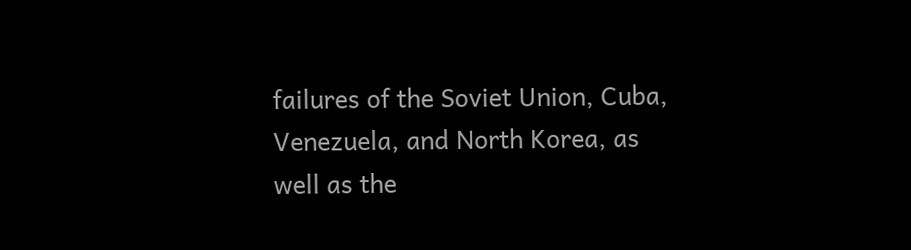failures of the Soviet Union, Cuba, Venezuela, and North Korea, as well as the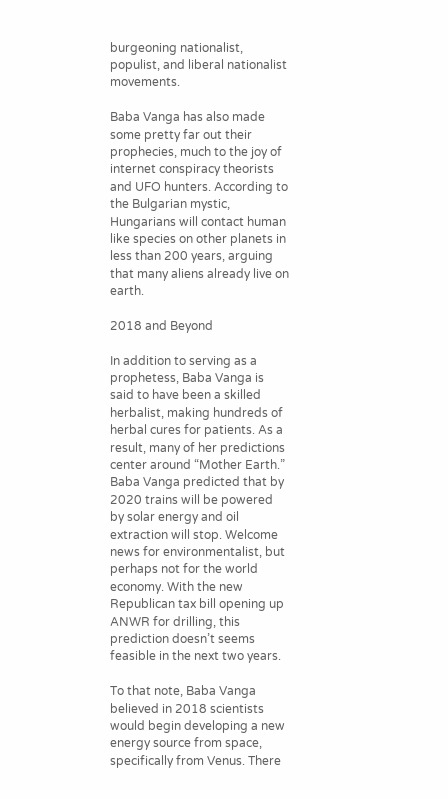burgeoning nationalist, populist, and liberal nationalist movements.

Baba Vanga has also made some pretty far out their prophecies, much to the joy of internet conspiracy theorists and UFO hunters. According to the Bulgarian mystic, Hungarians will contact human like species on other planets in less than 200 years, arguing that many aliens already live on earth.

2018 and Beyond

In addition to serving as a prophetess, Baba Vanga is said to have been a skilled herbalist, making hundreds of herbal cures for patients. As a result, many of her predictions center around “Mother Earth.” Baba Vanga predicted that by 2020 trains will be powered by solar energy and oil extraction will stop. Welcome news for environmentalist, but perhaps not for the world economy. With the new Republican tax bill opening up ANWR for drilling, this prediction doesn’t seems feasible in the next two years.

To that note, Baba Vanga believed in 2018 scientists would begin developing a new energy source from space, specifically from Venus. There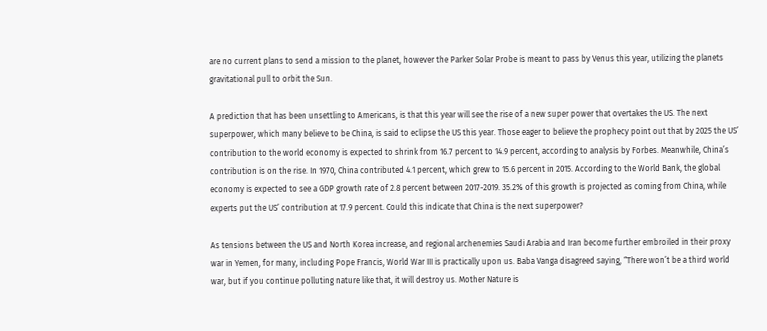are no current plans to send a mission to the planet, however the Parker Solar Probe is meant to pass by Venus this year, utilizing the planets gravitational pull to orbit the Sun.

A prediction that has been unsettling to Americans, is that this year will see the rise of a new super power that overtakes the US. The next superpower, which many believe to be China, is said to eclipse the US this year. Those eager to believe the prophecy point out that by 2025 the US’ contribution to the world economy is expected to shrink from 16.7 percent to 14.9 percent, according to analysis by Forbes. Meanwhile, China’s contribution is on the rise. In 1970, China contributed 4.1 percent, which grew to 15.6 percent in 2015. According to the World Bank, the global economy is expected to see a GDP growth rate of 2.8 percent between 2017-2019. 35.2% of this growth is projected as coming from China, while experts put the US’ contribution at 17.9 percent. Could this indicate that China is the next superpower?

As tensions between the US and North Korea increase, and regional archenemies Saudi Arabia and Iran become further embroiled in their proxy war in Yemen, for many, including Pope Francis, World War III is practically upon us. Baba Vanga disagreed saying, “There won’t be a third world war, but if you continue polluting nature like that, it will destroy us. Mother Nature is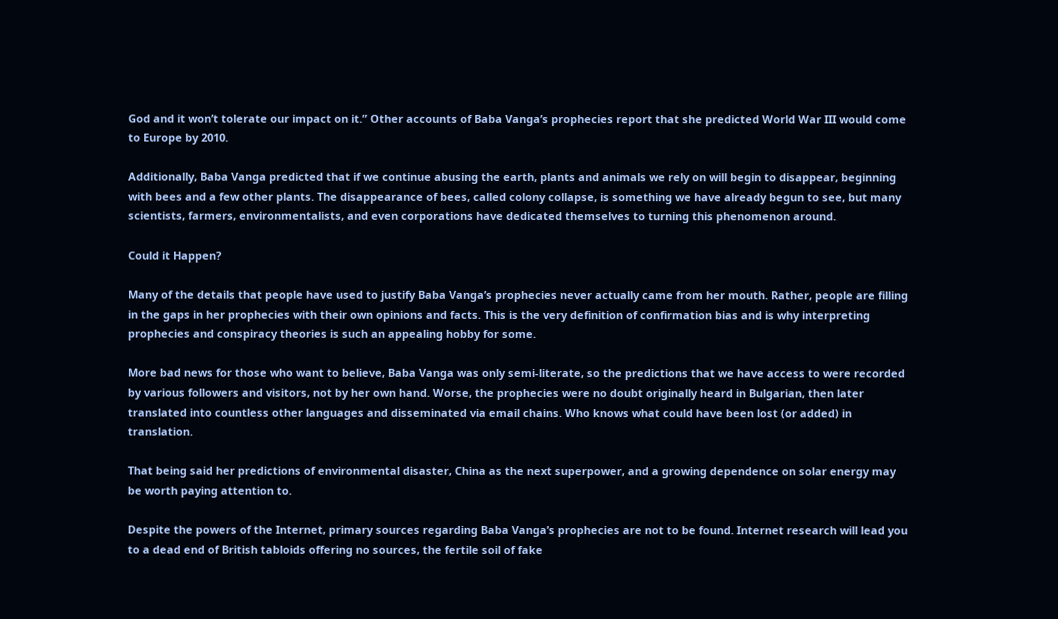God and it won’t tolerate our impact on it.” Other accounts of Baba Vanga’s prophecies report that she predicted World War III would come to Europe by 2010.

Additionally, Baba Vanga predicted that if we continue abusing the earth, plants and animals we rely on will begin to disappear, beginning with bees and a few other plants. The disappearance of bees, called colony collapse, is something we have already begun to see, but many scientists, farmers, environmentalists, and even corporations have dedicated themselves to turning this phenomenon around.

Could it Happen?

Many of the details that people have used to justify Baba Vanga’s prophecies never actually came from her mouth. Rather, people are filling in the gaps in her prophecies with their own opinions and facts. This is the very definition of confirmation bias and is why interpreting prophecies and conspiracy theories is such an appealing hobby for some.

More bad news for those who want to believe, Baba Vanga was only semi-literate, so the predictions that we have access to were recorded by various followers and visitors, not by her own hand. Worse, the prophecies were no doubt originally heard in Bulgarian, then later translated into countless other languages and disseminated via email chains. Who knows what could have been lost (or added) in translation.

That being said her predictions of environmental disaster, China as the next superpower, and a growing dependence on solar energy may be worth paying attention to.

Despite the powers of the Internet, primary sources regarding Baba Vanga’s prophecies are not to be found. Internet research will lead you to a dead end of British tabloids offering no sources, the fertile soil of fake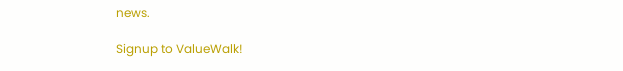news.

Signup to ValueWalk!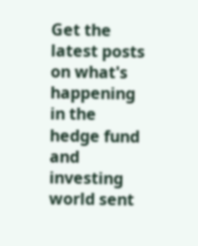Get the latest posts on what's happening in the hedge fund and investing world sent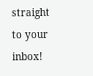straight to your inbox!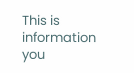This is information you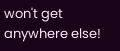won't get anywhere else!